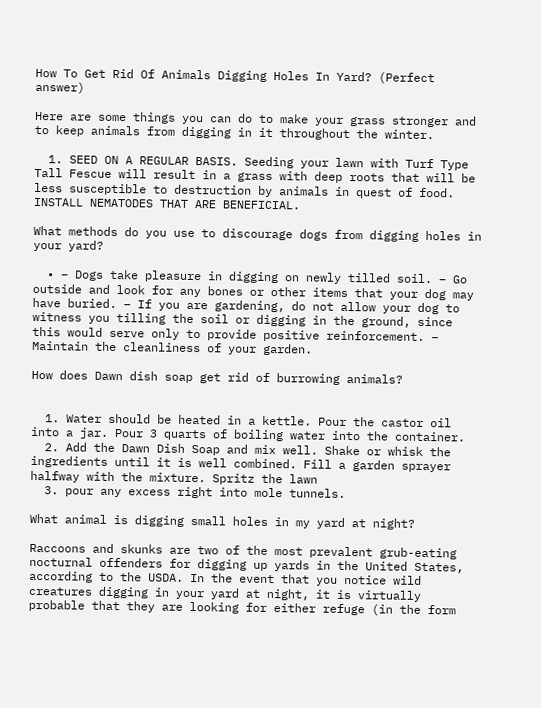How To Get Rid Of Animals Digging Holes In Yard? (Perfect answer)

Here are some things you can do to make your grass stronger and to keep animals from digging in it throughout the winter.

  1. SEED ON A REGULAR BASIS. Seeding your lawn with Turf Type Tall Fescue will result in a grass with deep roots that will be less susceptible to destruction by animals in quest of food. INSTALL NEMATODES THAT ARE BENEFICIAL.

What methods do you use to discourage dogs from digging holes in your yard?

  • – Dogs take pleasure in digging on newly tilled soil. – Go outside and look for any bones or other items that your dog may have buried. – If you are gardening, do not allow your dog to witness you tilling the soil or digging in the ground, since this would serve only to provide positive reinforcement. – Maintain the cleanliness of your garden.

How does Dawn dish soap get rid of burrowing animals?


  1. Water should be heated in a kettle. Pour the castor oil into a jar. Pour 3 quarts of boiling water into the container.
  2. Add the Dawn Dish Soap and mix well. Shake or whisk the ingredients until it is well combined. Fill a garden sprayer halfway with the mixture. Spritz the lawn
  3. pour any excess right into mole tunnels.

What animal is digging small holes in my yard at night?

Raccoons and skunks are two of the most prevalent grub-eating nocturnal offenders for digging up yards in the United States, according to the USDA. In the event that you notice wild creatures digging in your yard at night, it is virtually probable that they are looking for either refuge (in the form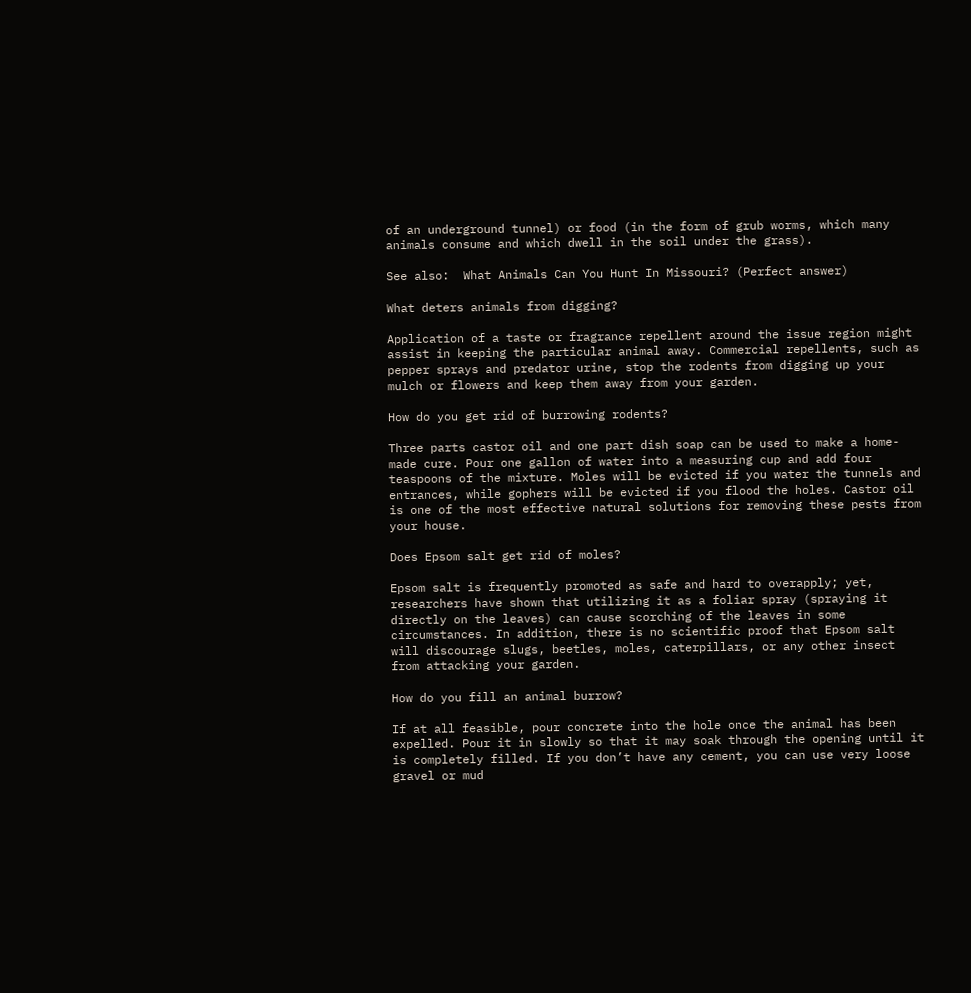of an underground tunnel) or food (in the form of grub worms, which many animals consume and which dwell in the soil under the grass).

See also:  What Animals Can You Hunt In Missouri? (Perfect answer)

What deters animals from digging?

Application of a taste or fragrance repellent around the issue region might assist in keeping the particular animal away. Commercial repellents, such as pepper sprays and predator urine, stop the rodents from digging up your mulch or flowers and keep them away from your garden.

How do you get rid of burrowing rodents?

Three parts castor oil and one part dish soap can be used to make a home-made cure. Pour one gallon of water into a measuring cup and add four teaspoons of the mixture. Moles will be evicted if you water the tunnels and entrances, while gophers will be evicted if you flood the holes. Castor oil is one of the most effective natural solutions for removing these pests from your house.

Does Epsom salt get rid of moles?

Epsom salt is frequently promoted as safe and hard to overapply; yet, researchers have shown that utilizing it as a foliar spray (spraying it directly on the leaves) can cause scorching of the leaves in some circumstances. In addition, there is no scientific proof that Epsom salt will discourage slugs, beetles, moles, caterpillars, or any other insect from attacking your garden.

How do you fill an animal burrow?

If at all feasible, pour concrete into the hole once the animal has been expelled. Pour it in slowly so that it may soak through the opening until it is completely filled. If you don’t have any cement, you can use very loose gravel or mud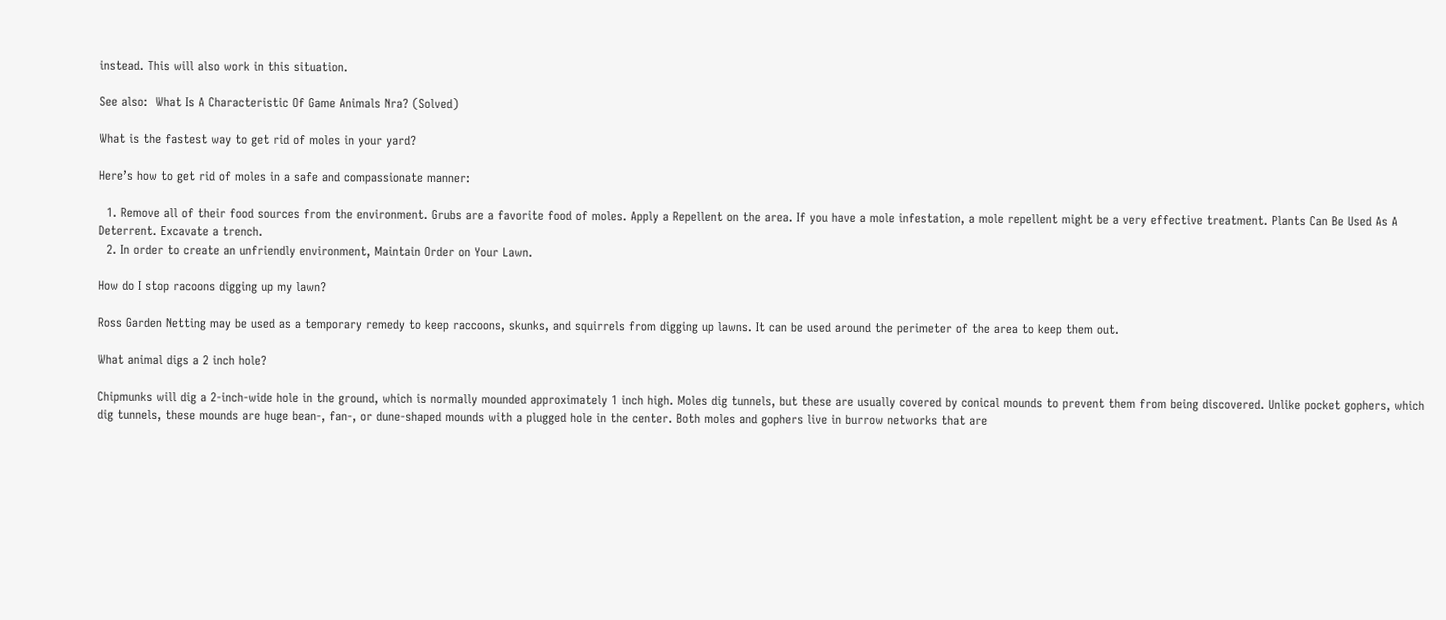instead. This will also work in this situation.

See also:  What Is A Characteristic Of Game Animals Nra? (Solved)

What is the fastest way to get rid of moles in your yard?

Here’s how to get rid of moles in a safe and compassionate manner:

  1. Remove all of their food sources from the environment. Grubs are a favorite food of moles. Apply a Repellent on the area. If you have a mole infestation, a mole repellent might be a very effective treatment. Plants Can Be Used As A Deterrent. Excavate a trench.
  2. In order to create an unfriendly environment, Maintain Order on Your Lawn.

How do I stop racoons digging up my lawn?

Ross Garden Netting may be used as a temporary remedy to keep raccoons, skunks, and squirrels from digging up lawns. It can be used around the perimeter of the area to keep them out.

What animal digs a 2 inch hole?

Chipmunks will dig a 2-inch-wide hole in the ground, which is normally mounded approximately 1 inch high. Moles dig tunnels, but these are usually covered by conical mounds to prevent them from being discovered. Unlike pocket gophers, which dig tunnels, these mounds are huge bean-, fan-, or dune-shaped mounds with a plugged hole in the center. Both moles and gophers live in burrow networks that are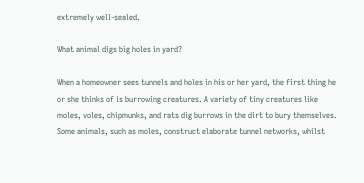extremely well-sealed.

What animal digs big holes in yard?

When a homeowner sees tunnels and holes in his or her yard, the first thing he or she thinks of is burrowing creatures. A variety of tiny creatures like moles, voles, chipmunks, and rats dig burrows in the dirt to bury themselves. Some animals, such as moles, construct elaborate tunnel networks, whilst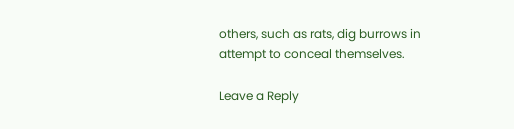others, such as rats, dig burrows in attempt to conceal themselves.

Leave a Reply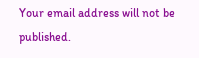Your email address will not be published.